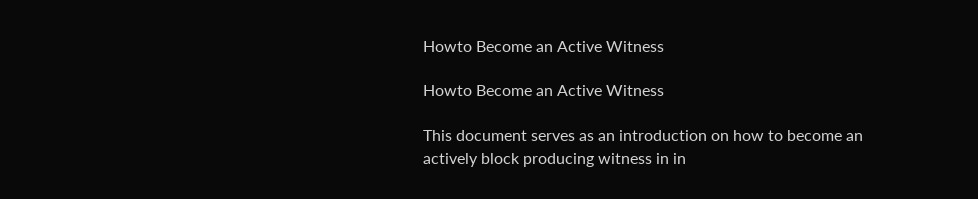Howto Become an Active Witness

Howto Become an Active Witness

This document serves as an introduction on how to become an actively block producing witness in in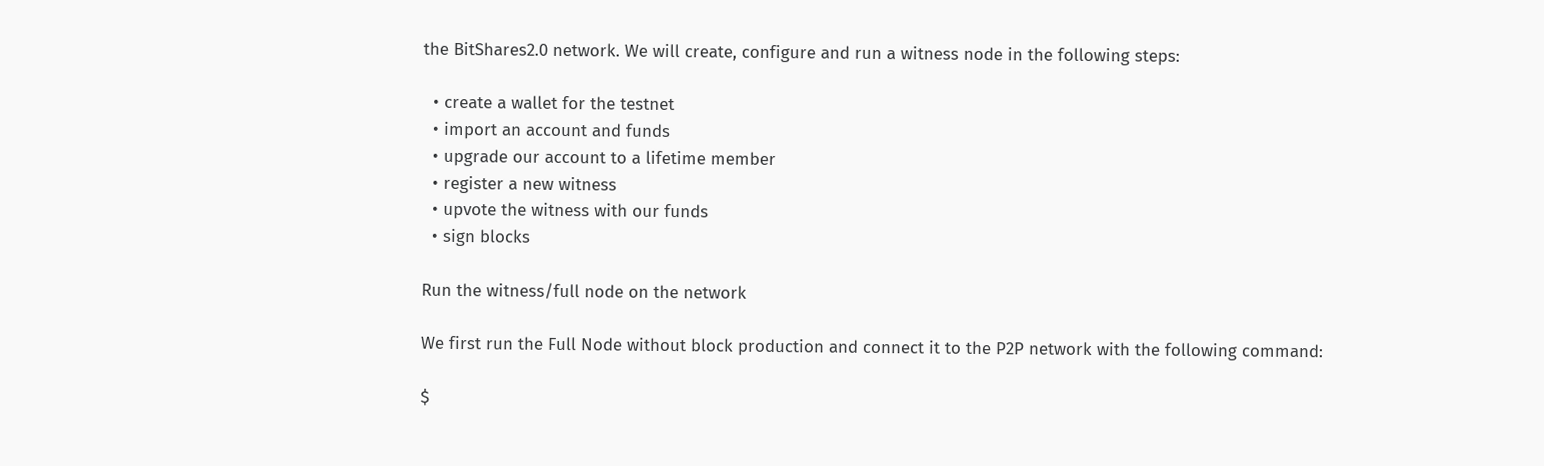the BitShares2.0 network. We will create, configure and run a witness node in the following steps:

  • create a wallet for the testnet
  • import an account and funds
  • upgrade our account to a lifetime member
  • register a new witness
  • upvote the witness with our funds
  • sign blocks

Run the witness/full node on the network

We first run the Full Node without block production and connect it to the P2P network with the following command:

$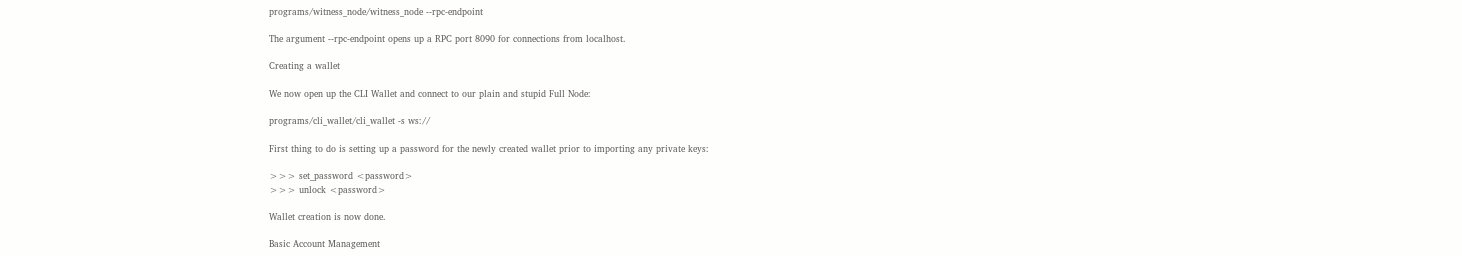programs/witness_node/witness_node --rpc-endpoint

The argument --rpc-endpoint opens up a RPC port 8090 for connections from localhost.

Creating a wallet

We now open up the CLI Wallet and connect to our plain and stupid Full Node:

programs/cli_wallet/cli_wallet -s ws://

First thing to do is setting up a password for the newly created wallet prior to importing any private keys:

>>> set_password <password>
>>> unlock <password>

Wallet creation is now done.

Basic Account Management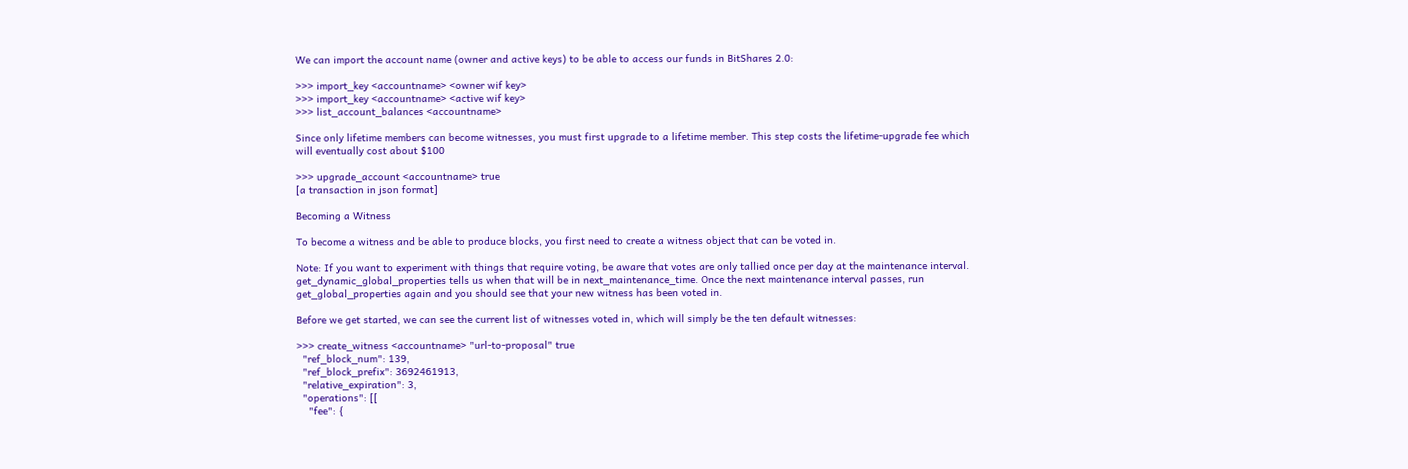We can import the account name (owner and active keys) to be able to access our funds in BitShares 2.0:

>>> import_key <accountname> <owner wif key>
>>> import_key <accountname> <active wif key>
>>> list_account_balances <accountname>

Since only lifetime members can become witnesses, you must first upgrade to a lifetime member. This step costs the lifetime-upgrade fee which will eventually cost about $100

>>> upgrade_account <accountname> true
[a transaction in json format]

Becoming a Witness

To become a witness and be able to produce blocks, you first need to create a witness object that can be voted in.

Note: If you want to experiment with things that require voting, be aware that votes are only tallied once per day at the maintenance interval. get_dynamic_global_properties tells us when that will be in next_maintenance_time. Once the next maintenance interval passes, run get_global_properties again and you should see that your new witness has been voted in.

Before we get started, we can see the current list of witnesses voted in, which will simply be the ten default witnesses:

>>> create_witness <accountname> "url-to-proposal" true
  "ref_block_num": 139,
  "ref_block_prefix": 3692461913,
  "relative_expiration": 3,
  "operations": [[
    "fee": {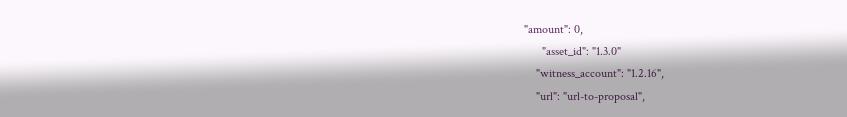"amount": 0,
      "asset_id": "1.3.0"
    "witness_account": "1.2.16",
    "url": "url-to-proposal",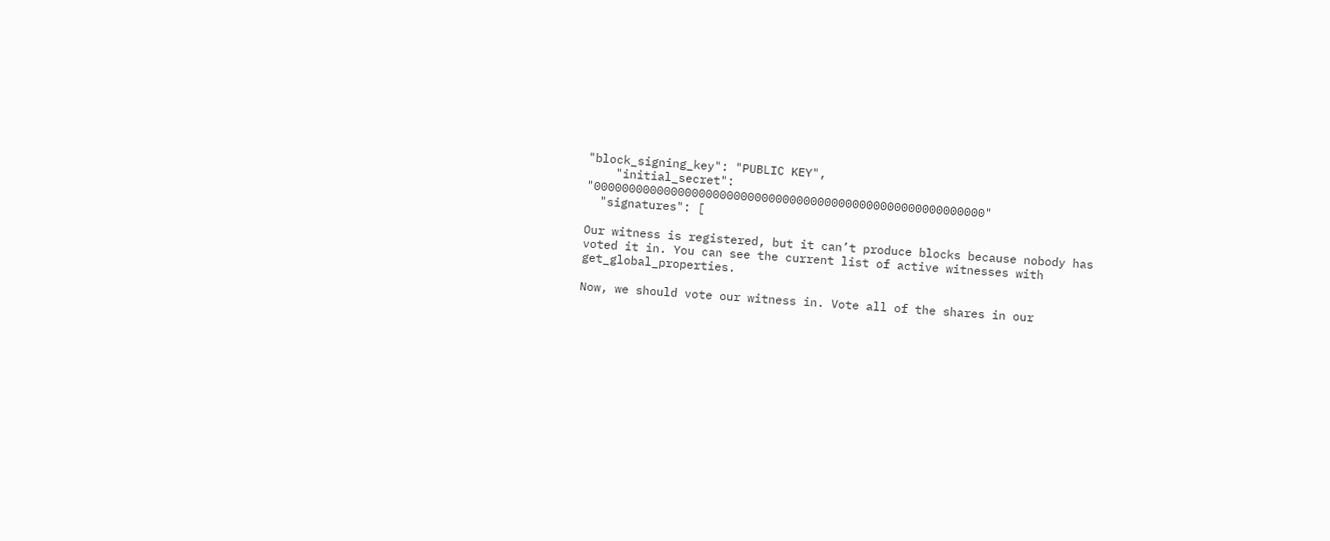"block_signing_key": "PUBLIC KEY",
    "initial_secret": "00000000000000000000000000000000000000000000000000000000"
  "signatures": [

Our witness is registered, but it can’t produce blocks because nobody has voted it in. You can see the current list of active witnesses with get_global_properties.

Now, we should vote our witness in. Vote all of the shares in our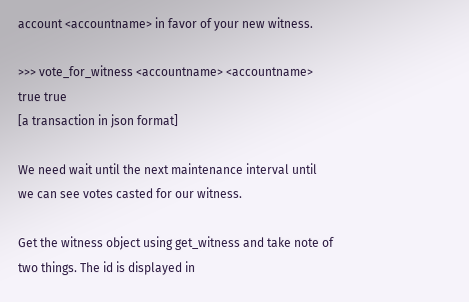account <accountname> in favor of your new witness.

>>> vote_for_witness <accountname> <accountname> true true
[a transaction in json format]

We need wait until the next maintenance interval until we can see votes casted for our witness.

Get the witness object using get_witness and take note of two things. The id is displayed in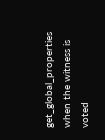get_global_properties when the witness is voted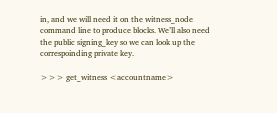in, and we will need it on the witness_node command line to produce blocks. We’ll also need the public signing_key so we can look up the correspoinding private key.

>>> get_witness <accountname>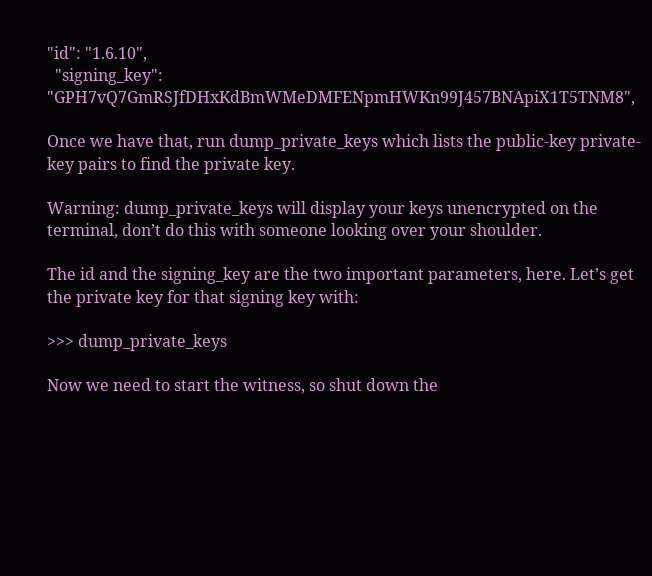"id": "1.6.10",
  "signing_key": "GPH7vQ7GmRSJfDHxKdBmWMeDMFENpmHWKn99J457BNApiX1T5TNM8",

Once we have that, run dump_private_keys which lists the public-key private-key pairs to find the private key.

Warning: dump_private_keys will display your keys unencrypted on the terminal, don’t do this with someone looking over your shoulder.

The id and the signing_key are the two important parameters, here. Let’s get the private key for that signing key with:

>>> dump_private_keys

Now we need to start the witness, so shut down the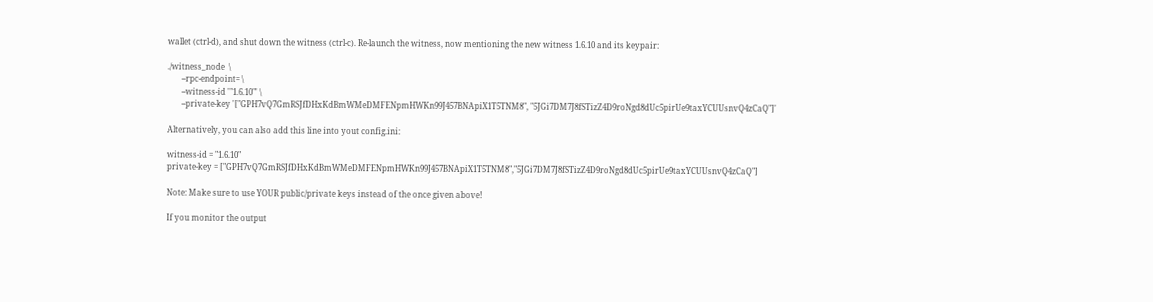wallet (ctrl-d), and shut down the witness (ctrl-c). Re-launch the witness, now mentioning the new witness 1.6.10 and its keypair:

./witness_node  \
       --rpc-endpoint= \
       --witness-id '"1.6.10"' \
       --private-key '["GPH7vQ7GmRSJfDHxKdBmWMeDMFENpmHWKn99J457BNApiX1T5TNM8", "5JGi7DM7J8fSTizZ4D9roNgd8dUc5pirUe9taxYCUUsnvQ4zCaQ"]'

Alternatively, you can also add this line into yout config.ini:

witness-id = "1.6.10"
private-key = ["GPH7vQ7GmRSJfDHxKdBmWMeDMFENpmHWKn99J457BNApiX1T5TNM8","5JGi7DM7J8fSTizZ4D9roNgd8dUc5pirUe9taxYCUUsnvQ4zCaQ"]

Note: Make sure to use YOUR public/private keys instead of the once given above!

If you monitor the output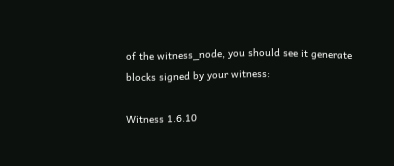of the witness_node, you should see it generate blocks signed by your witness:

Witness 1.6.10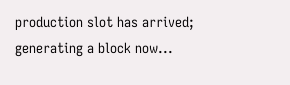production slot has arrived; generating a block now...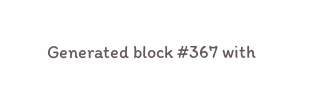Generated block #367 with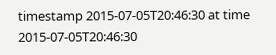timestamp 2015-07-05T20:46:30 at time 2015-07-05T20:46:30